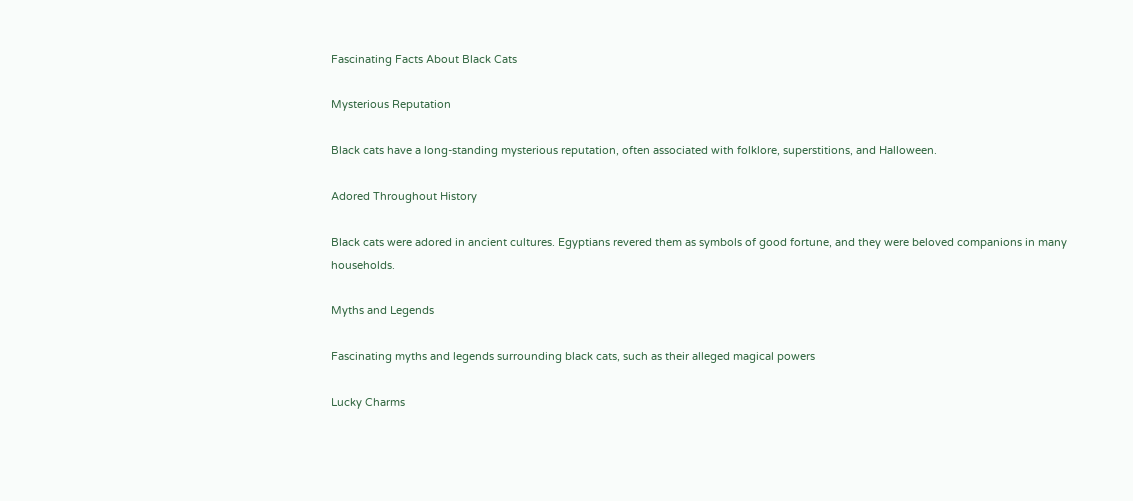Fascinating Facts About Black Cats

Mysterious Reputation

Black cats have a long-standing mysterious reputation, often associated with folklore, superstitions, and Halloween.

Adored Throughout History

Black cats were adored in ancient cultures. Egyptians revered them as symbols of good fortune, and they were beloved companions in many households.

Myths and Legends

Fascinating myths and legends surrounding black cats, such as their alleged magical powers

Lucky Charms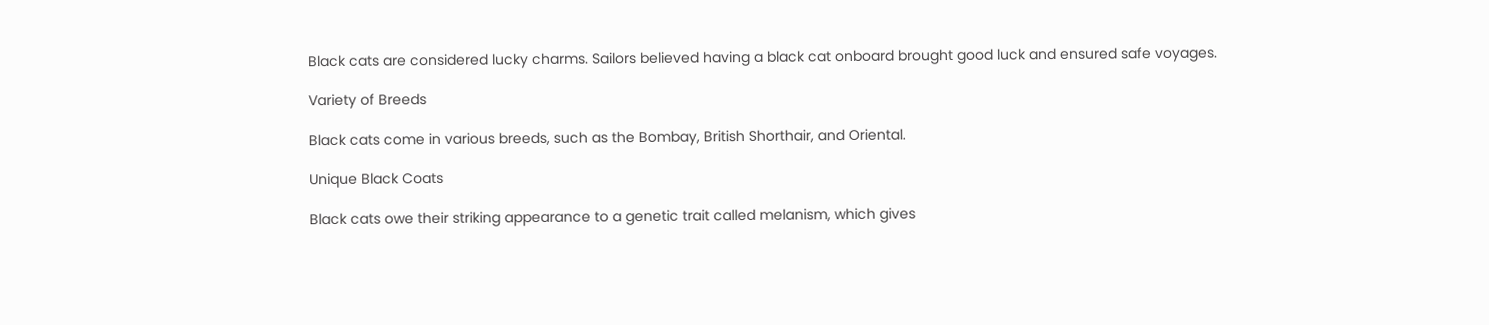Black cats are considered lucky charms. Sailors believed having a black cat onboard brought good luck and ensured safe voyages.

Variety of Breeds

Black cats come in various breeds, such as the Bombay, British Shorthair, and Oriental.

Unique Black Coats

Black cats owe their striking appearance to a genetic trait called melanism, which gives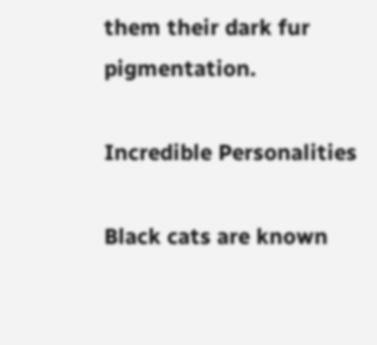them their dark fur pigmentation.

Incredible Personalities

Black cats are known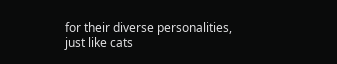for their diverse personalities, just like cats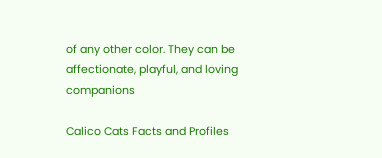of any other color. They can be affectionate, playful, and loving companions

Calico Cats Facts and Profiles